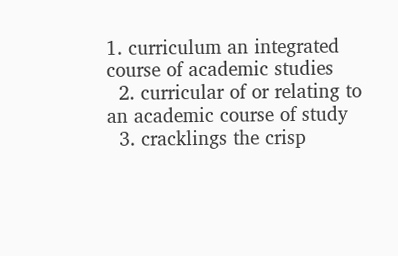1. curriculum an integrated course of academic studies
  2. curricular of or relating to an academic course of study
  3. cracklings the crisp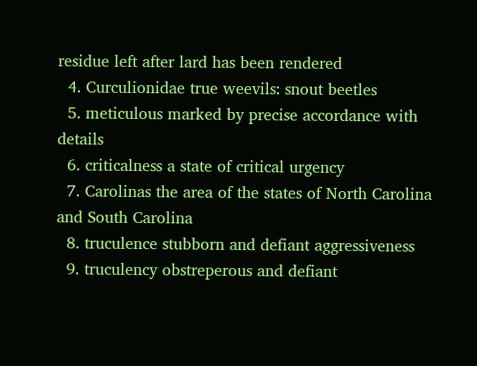residue left after lard has been rendered
  4. Curculionidae true weevils: snout beetles
  5. meticulous marked by precise accordance with details
  6. criticalness a state of critical urgency
  7. Carolinas the area of the states of North Carolina and South Carolina
  8. truculence stubborn and defiant aggressiveness
  9. truculency obstreperous and defiant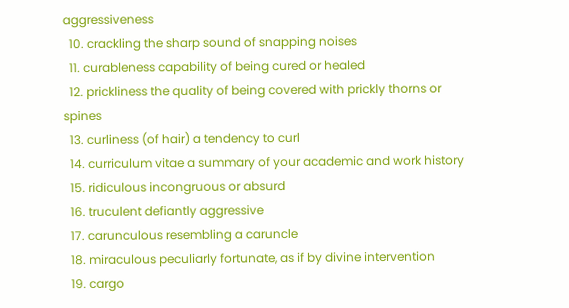aggressiveness
  10. crackling the sharp sound of snapping noises
  11. curableness capability of being cured or healed
  12. prickliness the quality of being covered with prickly thorns or spines
  13. curliness (of hair) a tendency to curl
  14. curriculum vitae a summary of your academic and work history
  15. ridiculous incongruous or absurd
  16. truculent defiantly aggressive
  17. carunculous resembling a caruncle
  18. miraculous peculiarly fortunate, as if by divine intervention
  19. cargo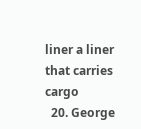liner a liner that carries cargo
  20. George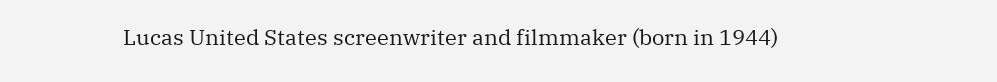Lucas United States screenwriter and filmmaker (born in 1944)